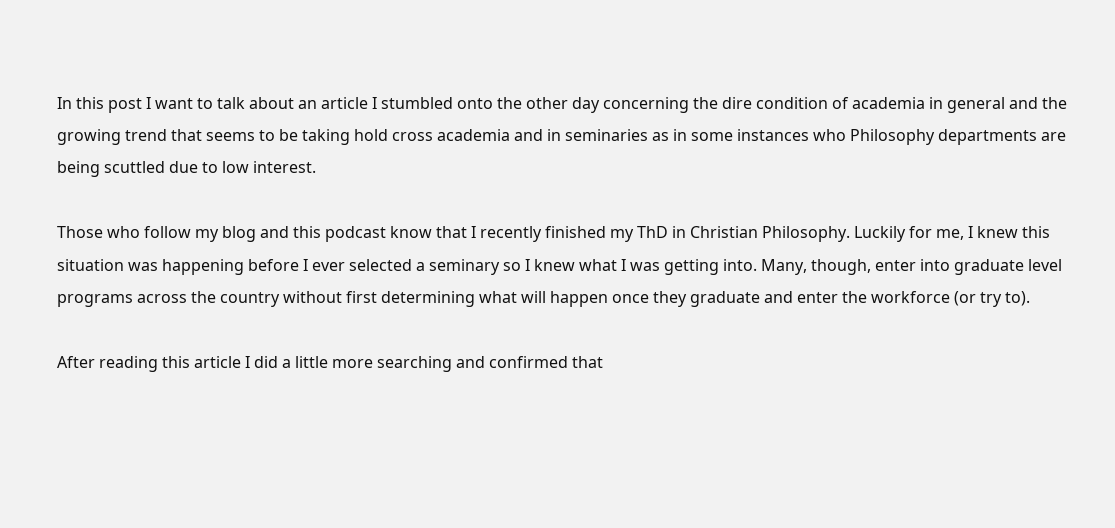In this post I want to talk about an article I stumbled onto the other day concerning the dire condition of academia in general and the growing trend that seems to be taking hold cross academia and in seminaries as in some instances who Philosophy departments are being scuttled due to low interest.

Those who follow my blog and this podcast know that I recently finished my ThD in Christian Philosophy. Luckily for me, I knew this situation was happening before I ever selected a seminary so I knew what I was getting into. Many, though, enter into graduate level programs across the country without first determining what will happen once they graduate and enter the workforce (or try to).

After reading this article I did a little more searching and confirmed that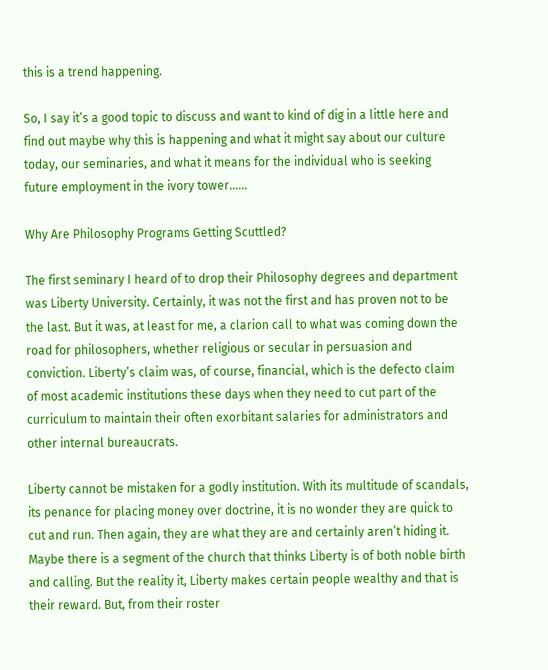this is a trend happening.

So, I say it’s a good topic to discuss and want to kind of dig in a little here and find out maybe why this is happening and what it might say about our culture today, our seminaries, and what it means for the individual who is seeking future employment in the ivory tower……

Why Are Philosophy Programs Getting Scuttled?

The first seminary I heard of to drop their Philosophy degrees and department was Liberty University. Certainly, it was not the first and has proven not to be the last. But it was, at least for me, a clarion call to what was coming down the road for philosophers, whether religious or secular in persuasion and conviction. Liberty’s claim was, of course, financial, which is the defecto claim of most academic institutions these days when they need to cut part of the curriculum to maintain their often exorbitant salaries for administrators and other internal bureaucrats.

Liberty cannot be mistaken for a godly institution. With its multitude of scandals, its penance for placing money over doctrine, it is no wonder they are quick to cut and run. Then again, they are what they are and certainly aren’t hiding it. Maybe there is a segment of the church that thinks Liberty is of both noble birth and calling. But the reality it, Liberty makes certain people wealthy and that is their reward. But, from their roster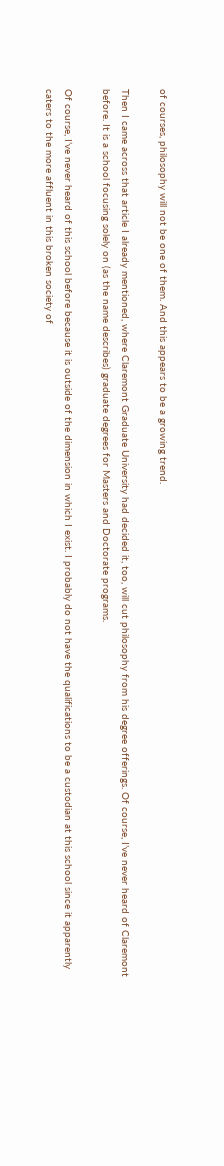of courses, philosophy will not be one of them. And this appears to be a growing trend.

Then I came across that article I already mentioned, where Claremont Graduate University had decided it, too, will cut philosophy from his degree offerings. Of course, I’ve never heard of Claremont before. It is a school focusing solely on (as the name describes) graduate degrees for Masters and Doctorate programs.

Of course, I’ve never heard of this school before because it is outside of the dimension in which I exist. I probably do not have the qualifications to be a custodian at this school since it apparently caters to the more affluent in this broken society of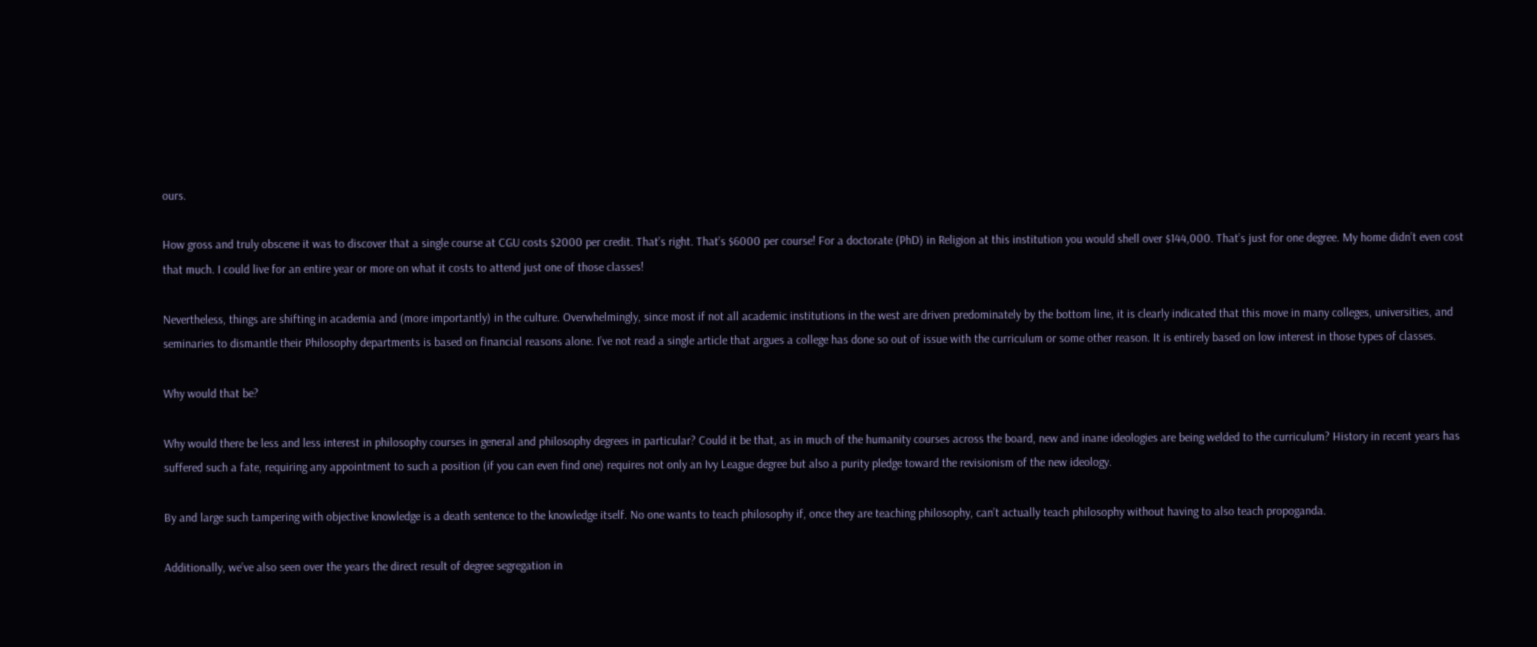ours.

How gross and truly obscene it was to discover that a single course at CGU costs $2000 per credit. That’s right. That’s $6000 per course! For a doctorate (PhD) in Religion at this institution you would shell over $144,000. That’s just for one degree. My home didn’t even cost that much. I could live for an entire year or more on what it costs to attend just one of those classes!

Nevertheless, things are shifting in academia and (more importantly) in the culture. Overwhelmingly, since most if not all academic institutions in the west are driven predominately by the bottom line, it is clearly indicated that this move in many colleges, universities, and seminaries to dismantle their Philosophy departments is based on financial reasons alone. I’ve not read a single article that argues a college has done so out of issue with the curriculum or some other reason. It is entirely based on low interest in those types of classes.

Why would that be?

Why would there be less and less interest in philosophy courses in general and philosophy degrees in particular? Could it be that, as in much of the humanity courses across the board, new and inane ideologies are being welded to the curriculum? History in recent years has suffered such a fate, requiring any appointment to such a position (if you can even find one) requires not only an Ivy League degree but also a purity pledge toward the revisionism of the new ideology.

By and large such tampering with objective knowledge is a death sentence to the knowledge itself. No one wants to teach philosophy if, once they are teaching philosophy, can’t actually teach philosophy without having to also teach propoganda.

Additionally, we’ve also seen over the years the direct result of degree segregation in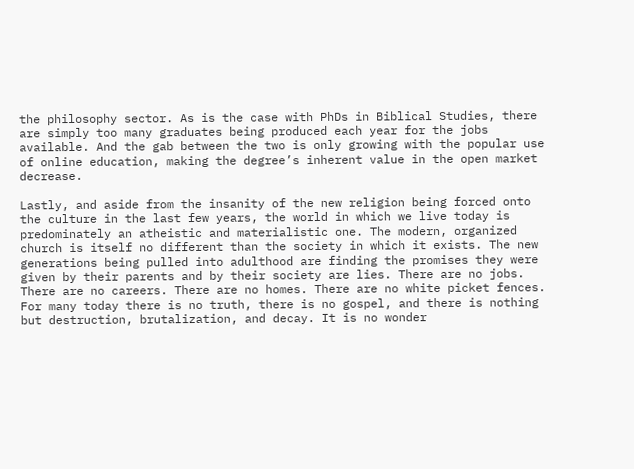the philosophy sector. As is the case with PhDs in Biblical Studies, there are simply too many graduates being produced each year for the jobs available. And the gab between the two is only growing with the popular use of online education, making the degree’s inherent value in the open market decrease.

Lastly, and aside from the insanity of the new religion being forced onto the culture in the last few years, the world in which we live today is predominately an atheistic and materialistic one. The modern, organized church is itself no different than the society in which it exists. The new generations being pulled into adulthood are finding the promises they were given by their parents and by their society are lies. There are no jobs. There are no careers. There are no homes. There are no white picket fences. For many today there is no truth, there is no gospel, and there is nothing but destruction, brutalization, and decay. It is no wonder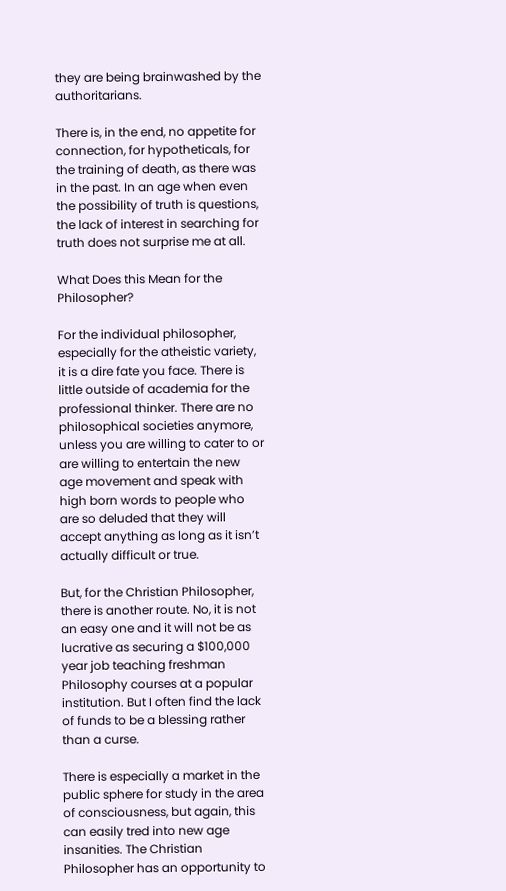they are being brainwashed by the authoritarians.

There is, in the end, no appetite for connection, for hypotheticals, for the training of death, as there was in the past. In an age when even the possibility of truth is questions, the lack of interest in searching for truth does not surprise me at all.

What Does this Mean for the Philosopher?

For the individual philosopher, especially for the atheistic variety, it is a dire fate you face. There is little outside of academia for the professional thinker. There are no philosophical societies anymore, unless you are willing to cater to or are willing to entertain the new age movement and speak with high born words to people who are so deluded that they will accept anything as long as it isn’t actually difficult or true.

But, for the Christian Philosopher, there is another route. No, it is not an easy one and it will not be as lucrative as securing a $100,000 year job teaching freshman Philosophy courses at a popular institution. But I often find the lack of funds to be a blessing rather than a curse.

There is especially a market in the public sphere for study in the area of consciousness, but again, this can easily tred into new age insanities. The Christian Philosopher has an opportunity to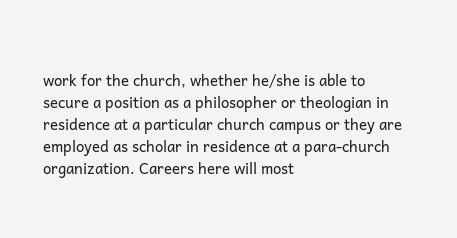work for the church, whether he/she is able to secure a position as a philosopher or theologian in residence at a particular church campus or they are employed as scholar in residence at a para-church organization. Careers here will most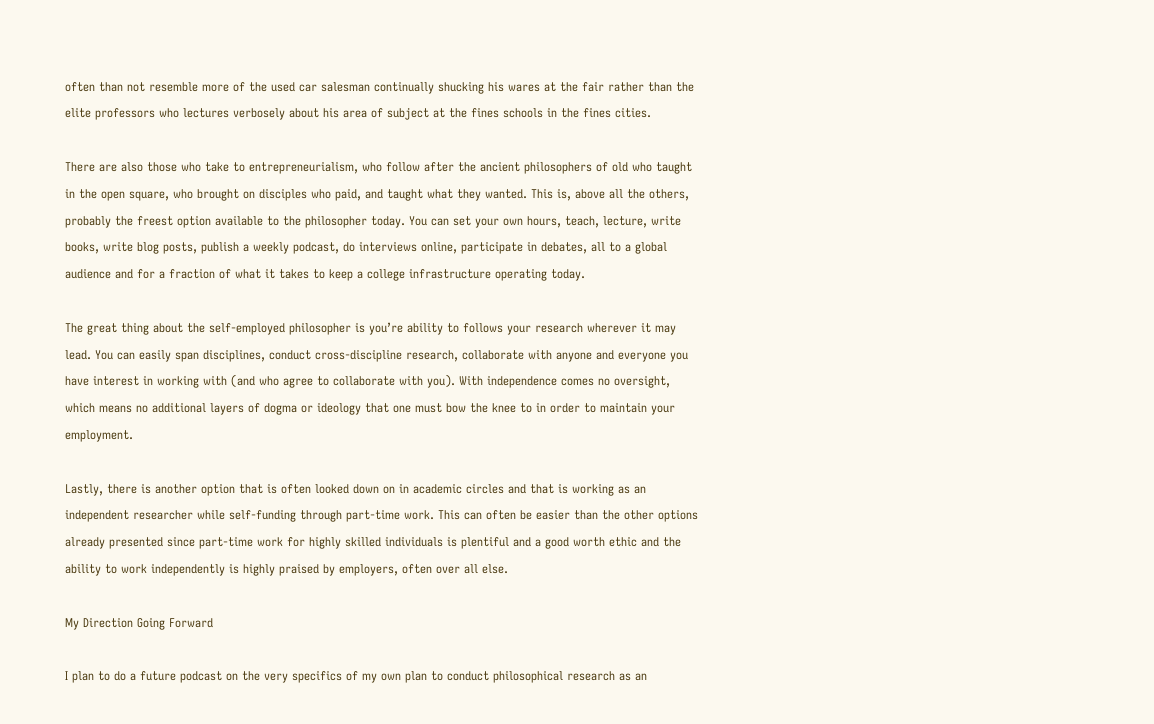often than not resemble more of the used car salesman continually shucking his wares at the fair rather than the elite professors who lectures verbosely about his area of subject at the fines schools in the fines cities.

There are also those who take to entrepreneurialism, who follow after the ancient philosophers of old who taught in the open square, who brought on disciples who paid, and taught what they wanted. This is, above all the others, probably the freest option available to the philosopher today. You can set your own hours, teach, lecture, write books, write blog posts, publish a weekly podcast, do interviews online, participate in debates, all to a global audience and for a fraction of what it takes to keep a college infrastructure operating today.

The great thing about the self-employed philosopher is you’re ability to follows your research wherever it may lead. You can easily span disciplines, conduct cross-discipline research, collaborate with anyone and everyone you have interest in working with (and who agree to collaborate with you). With independence comes no oversight, which means no additional layers of dogma or ideology that one must bow the knee to in order to maintain your employment.

Lastly, there is another option that is often looked down on in academic circles and that is working as an independent researcher while self-funding through part-time work. This can often be easier than the other options already presented since part-time work for highly skilled individuals is plentiful and a good worth ethic and the ability to work independently is highly praised by employers, often over all else.

My Direction Going Forward

I plan to do a future podcast on the very specifics of my own plan to conduct philosophical research as an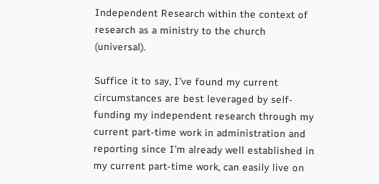Independent Research within the context of research as a ministry to the church (universal).

Suffice it to say, I’ve found my current circumstances are best leveraged by self-funding my independent research through my current part-time work in administration and reporting since I’m already well established in my current part-time work, can easily live on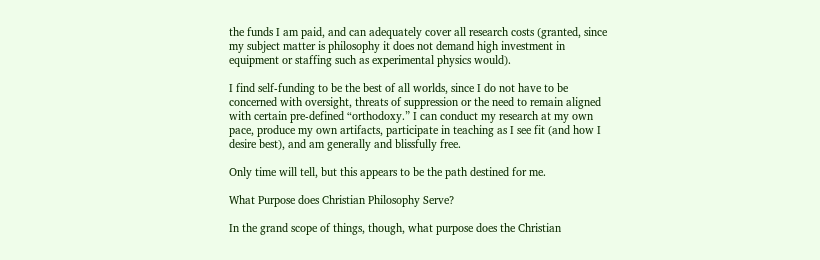the funds I am paid, and can adequately cover all research costs (granted, since my subject matter is philosophy it does not demand high investment in equipment or staffing such as experimental physics would).

I find self-funding to be the best of all worlds, since I do not have to be concerned with oversight, threats of suppression or the need to remain aligned with certain pre-defined “orthodoxy.” I can conduct my research at my own pace, produce my own artifacts, participate in teaching as I see fit (and how I desire best), and am generally and blissfully free.

Only time will tell, but this appears to be the path destined for me.

What Purpose does Christian Philosophy Serve?

In the grand scope of things, though, what purpose does the Christian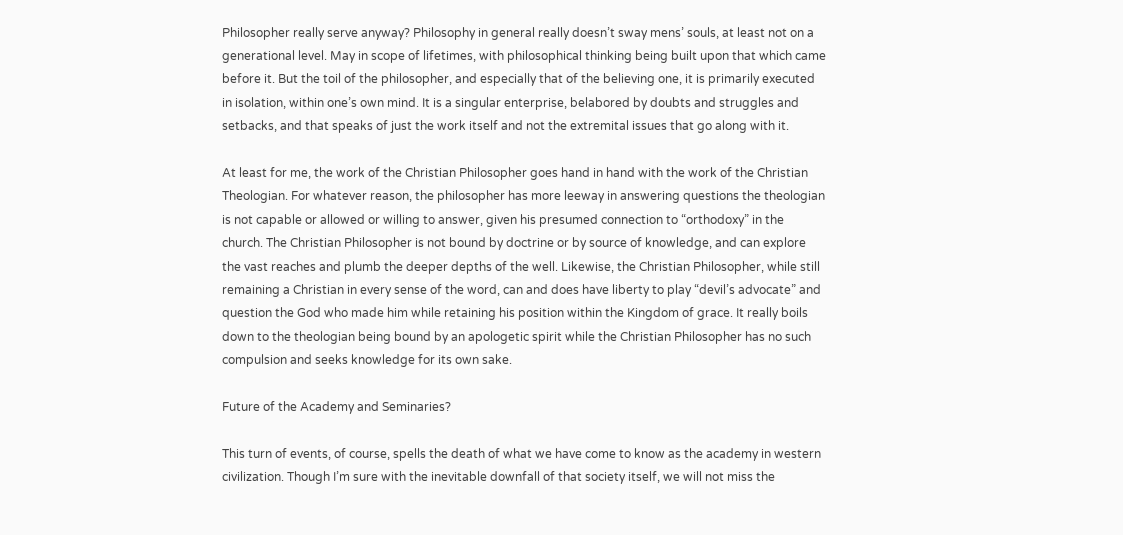Philosopher really serve anyway? Philosophy in general really doesn’t sway mens’ souls, at least not on a generational level. May in scope of lifetimes, with philosophical thinking being built upon that which came before it. But the toil of the philosopher, and especially that of the believing one, it is primarily executed in isolation, within one’s own mind. It is a singular enterprise, belabored by doubts and struggles and setbacks, and that speaks of just the work itself and not the extremital issues that go along with it.

At least for me, the work of the Christian Philosopher goes hand in hand with the work of the Christian Theologian. For whatever reason, the philosopher has more leeway in answering questions the theologian is not capable or allowed or willing to answer, given his presumed connection to “orthodoxy” in the church. The Christian Philosopher is not bound by doctrine or by source of knowledge, and can explore the vast reaches and plumb the deeper depths of the well. Likewise, the Christian Philosopher, while still remaining a Christian in every sense of the word, can and does have liberty to play “devil’s advocate” and question the God who made him while retaining his position within the Kingdom of grace. It really boils down to the theologian being bound by an apologetic spirit while the Christian Philosopher has no such compulsion and seeks knowledge for its own sake.

Future of the Academy and Seminaries?

This turn of events, of course, spells the death of what we have come to know as the academy in western civilization. Though I’m sure with the inevitable downfall of that society itself, we will not miss the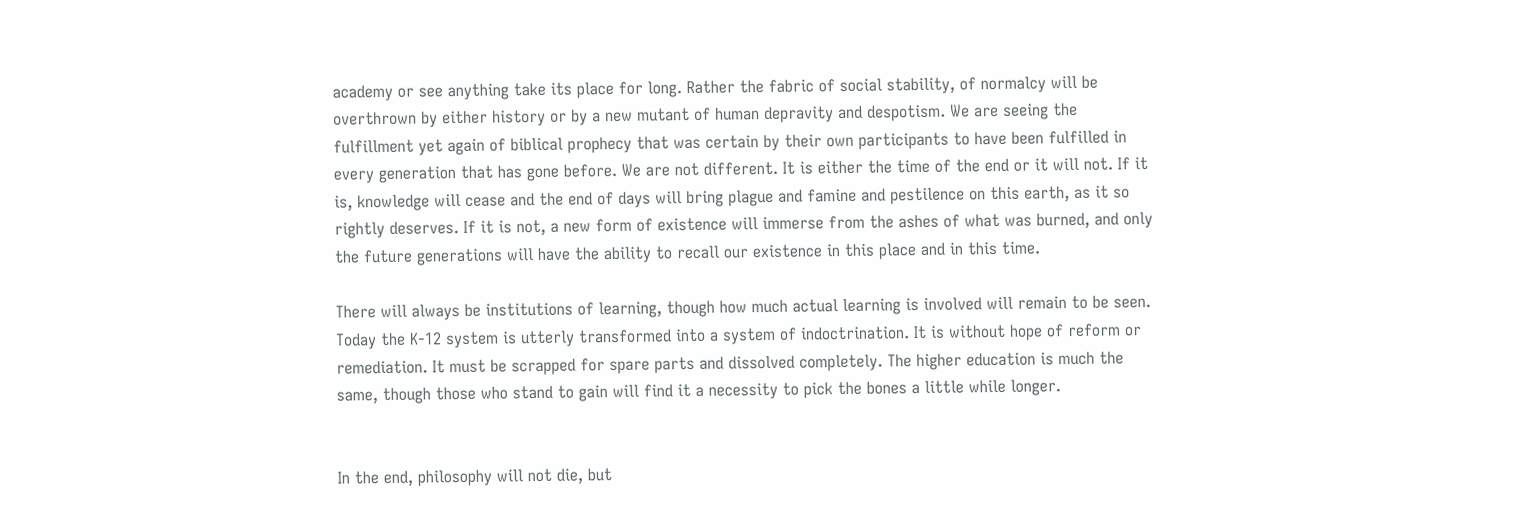academy or see anything take its place for long. Rather the fabric of social stability, of normalcy will be overthrown by either history or by a new mutant of human depravity and despotism. We are seeing the fulfillment yet again of biblical prophecy that was certain by their own participants to have been fulfilled in every generation that has gone before. We are not different. It is either the time of the end or it will not. If it is, knowledge will cease and the end of days will bring plague and famine and pestilence on this earth, as it so rightly deserves. If it is not, a new form of existence will immerse from the ashes of what was burned, and only the future generations will have the ability to recall our existence in this place and in this time.

There will always be institutions of learning, though how much actual learning is involved will remain to be seen. Today the K-12 system is utterly transformed into a system of indoctrination. It is without hope of reform or remediation. It must be scrapped for spare parts and dissolved completely. The higher education is much the same, though those who stand to gain will find it a necessity to pick the bones a little while longer.


In the end, philosophy will not die, but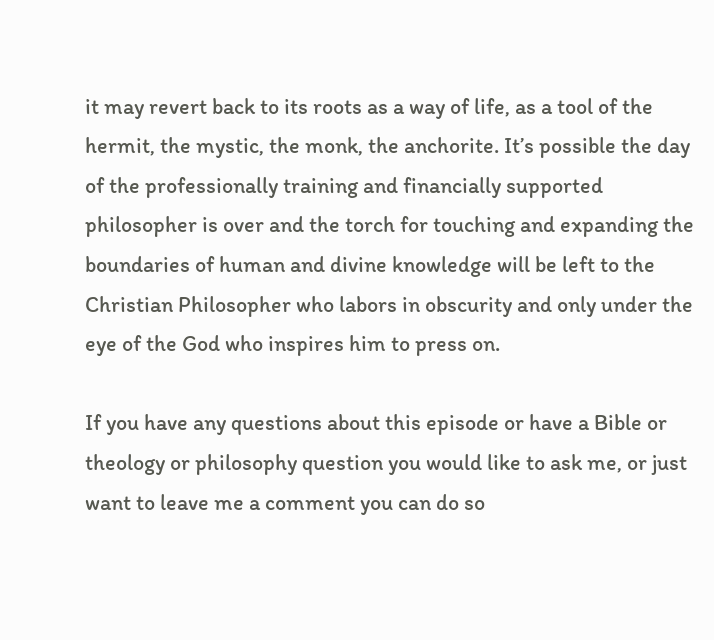it may revert back to its roots as a way of life, as a tool of the hermit, the mystic, the monk, the anchorite. It’s possible the day of the professionally training and financially supported philosopher is over and the torch for touching and expanding the boundaries of human and divine knowledge will be left to the Christian Philosopher who labors in obscurity and only under the eye of the God who inspires him to press on.

If you have any questions about this episode or have a Bible or theology or philosophy question you would like to ask me, or just want to leave me a comment you can do so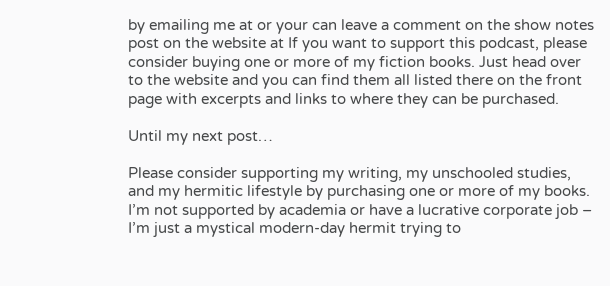by emailing me at or your can leave a comment on the show notes post on the website at If you want to support this podcast, please consider buying one or more of my fiction books. Just head over to the website and you can find them all listed there on the front page with excerpts and links to where they can be purchased.

Until my next post…

Please consider supporting my writing, my unschooled studies, and my hermitic lifestyle by purchasing one or more of my books. I’m not supported by academia or have a lucrative corporate job – I’m just a mystical modern-day hermit trying to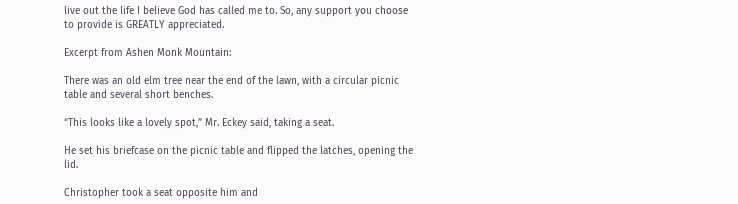live out the life I believe God has called me to. So, any support you choose to provide is GREATLY appreciated.

Excerpt from Ashen Monk Mountain:

There was an old elm tree near the end of the lawn, with a circular picnic table and several short benches.

“This looks like a lovely spot,” Mr. Eckey said, taking a seat.

He set his briefcase on the picnic table and flipped the latches, opening the lid.

Christopher took a seat opposite him and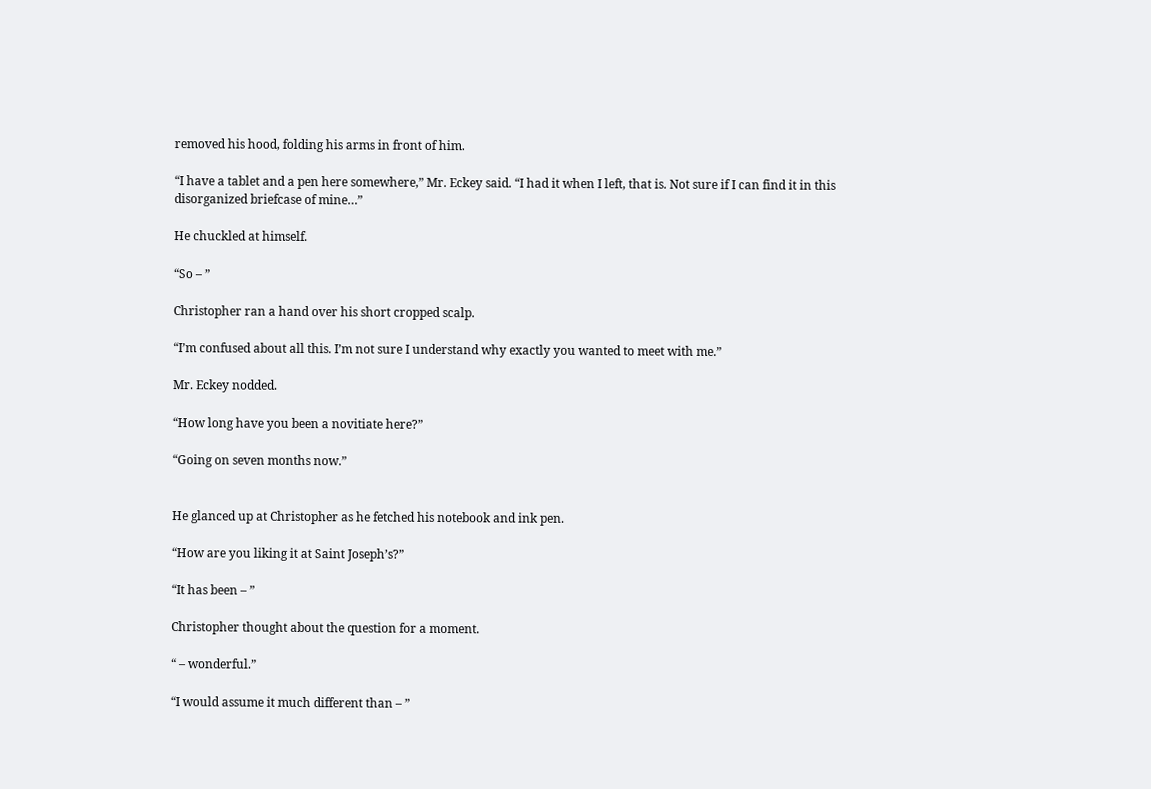removed his hood, folding his arms in front of him.

“I have a tablet and a pen here somewhere,” Mr. Eckey said. “I had it when I left, that is. Not sure if I can find it in this disorganized briefcase of mine…”

He chuckled at himself.

“So – ”

Christopher ran a hand over his short cropped scalp.

“I’m confused about all this. I’m not sure I understand why exactly you wanted to meet with me.”

Mr. Eckey nodded.

“How long have you been a novitiate here?”

“Going on seven months now.”


He glanced up at Christopher as he fetched his notebook and ink pen.

“How are you liking it at Saint Joseph’s?”

“It has been – ”

Christopher thought about the question for a moment.

“ – wonderful.”

“I would assume it much different than – ”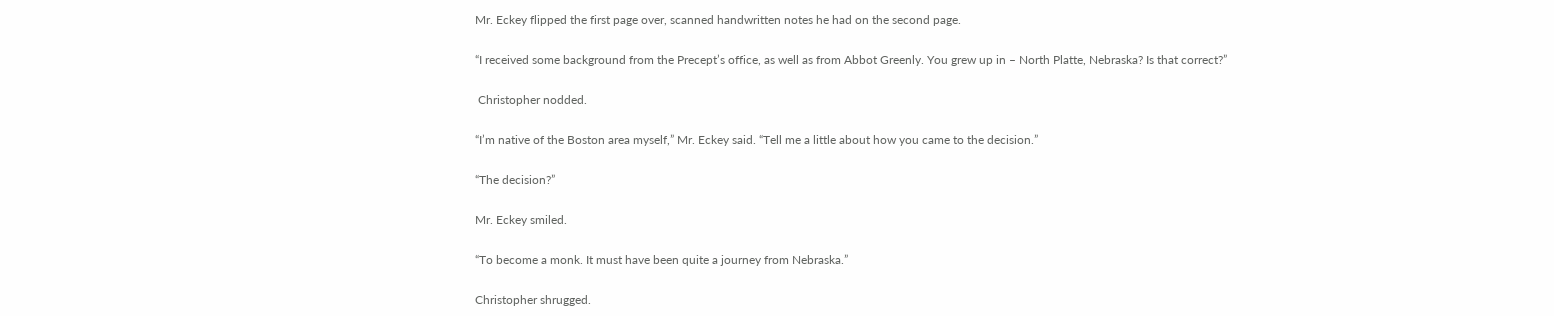Mr. Eckey flipped the first page over, scanned handwritten notes he had on the second page.

“I received some background from the Precept’s office, as well as from Abbot Greenly. You grew up in – North Platte, Nebraska? Is that correct?”

 Christopher nodded.

“I’m native of the Boston area myself,” Mr. Eckey said. “Tell me a little about how you came to the decision.”

“The decision?”

Mr. Eckey smiled.

“To become a monk. It must have been quite a journey from Nebraska.”

Christopher shrugged.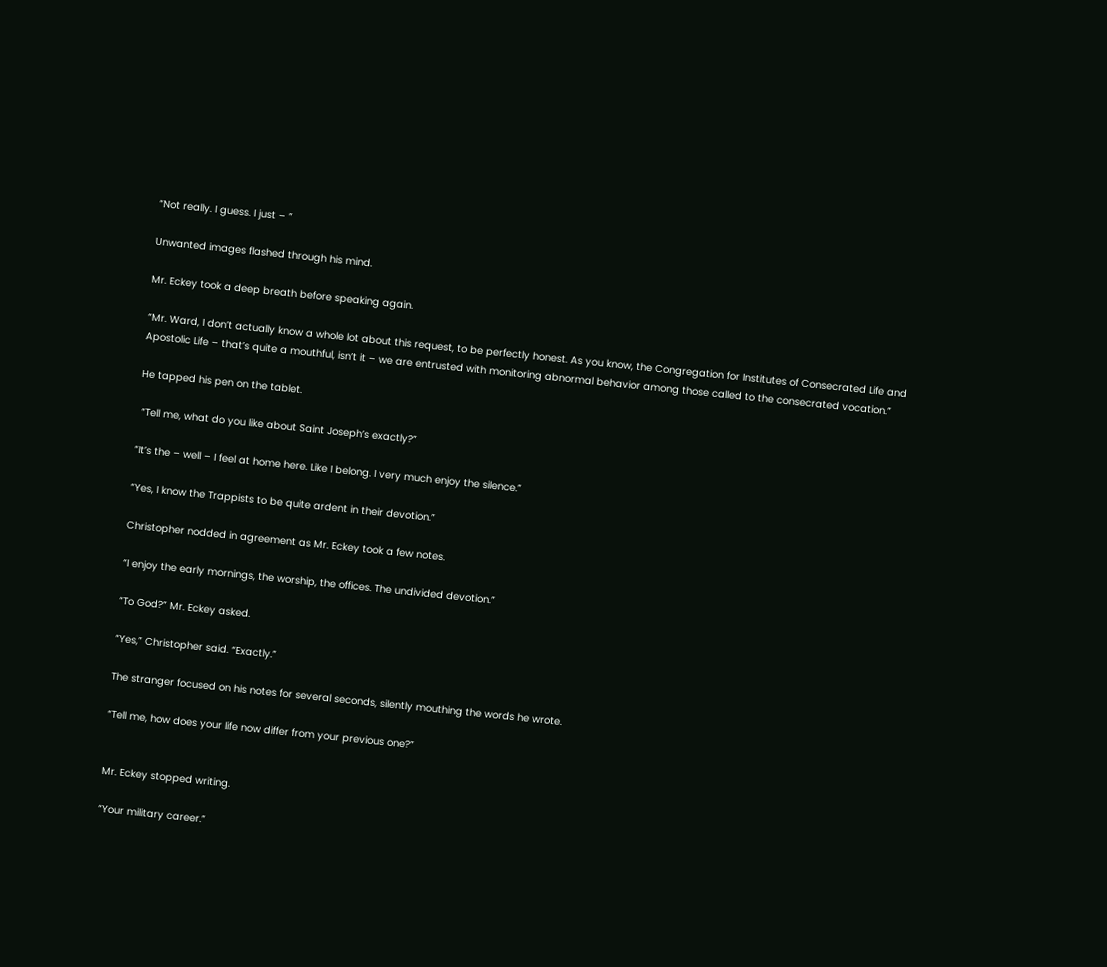“Not really. I guess. I just – ”

Unwanted images flashed through his mind.

Mr. Eckey took a deep breath before speaking again.

“Mr. Ward, I don’t actually know a whole lot about this request, to be perfectly honest. As you know, the Congregation for Institutes of Consecrated Life and Apostolic Life – that’s quite a mouthful, isn’t it – we are entrusted with monitoring abnormal behavior among those called to the consecrated vocation.”

He tapped his pen on the tablet.

 “Tell me, what do you like about Saint Joseph’s exactly?”

“It’s the – well – I feel at home here. Like I belong. I very much enjoy the silence.”

“Yes, I know the Trappists to be quite ardent in their devotion.”

Christopher nodded in agreement as Mr. Eckey took a few notes.

“I enjoy the early mornings, the worship, the offices. The undivided devotion.”

“To God?” Mr. Eckey asked.

“Yes,” Christopher said. “Exactly.”

The stranger focused on his notes for several seconds, silently mouthing the words he wrote.

“Tell me, how does your life now differ from your previous one?”


Mr. Eckey stopped writing.

“Your military career.”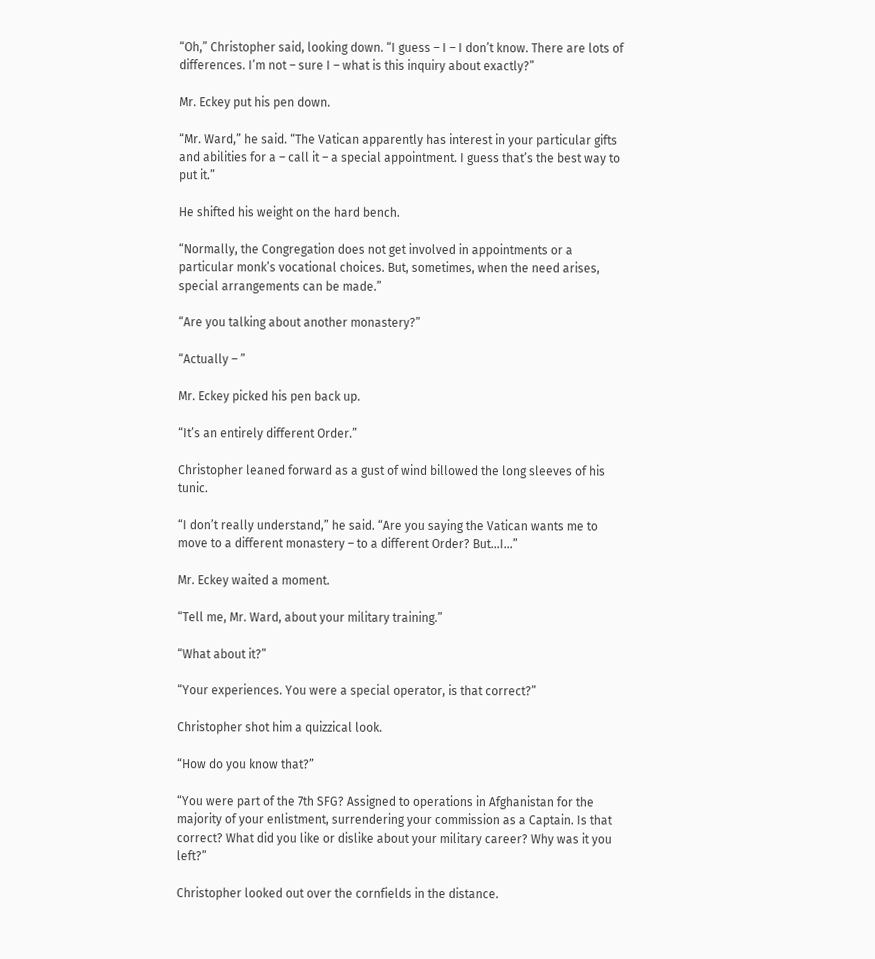“Oh,” Christopher said, looking down. “I guess – I – I don’t know. There are lots of differences. I’m not – sure I – what is this inquiry about exactly?”

Mr. Eckey put his pen down.

“Mr. Ward,” he said. “The Vatican apparently has interest in your particular gifts and abilities for a – call it – a special appointment. I guess that’s the best way to put it.”

He shifted his weight on the hard bench.

“Normally, the Congregation does not get involved in appointments or a particular monk’s vocational choices. But, sometimes, when the need arises, special arrangements can be made.”

“Are you talking about another monastery?”

“Actually – ”

Mr. Eckey picked his pen back up.

“It’s an entirely different Order.”

Christopher leaned forward as a gust of wind billowed the long sleeves of his tunic.

“I don’t really understand,” he said. “Are you saying the Vatican wants me to move to a different monastery – to a different Order? But…I…”

Mr. Eckey waited a moment.

“Tell me, Mr. Ward, about your military training.”

“What about it?”

“Your experiences. You were a special operator, is that correct?”

Christopher shot him a quizzical look.

“How do you know that?”

“You were part of the 7th SFG? Assigned to operations in Afghanistan for the majority of your enlistment, surrendering your commission as a Captain. Is that correct? What did you like or dislike about your military career? Why was it you left?”

Christopher looked out over the cornfields in the distance.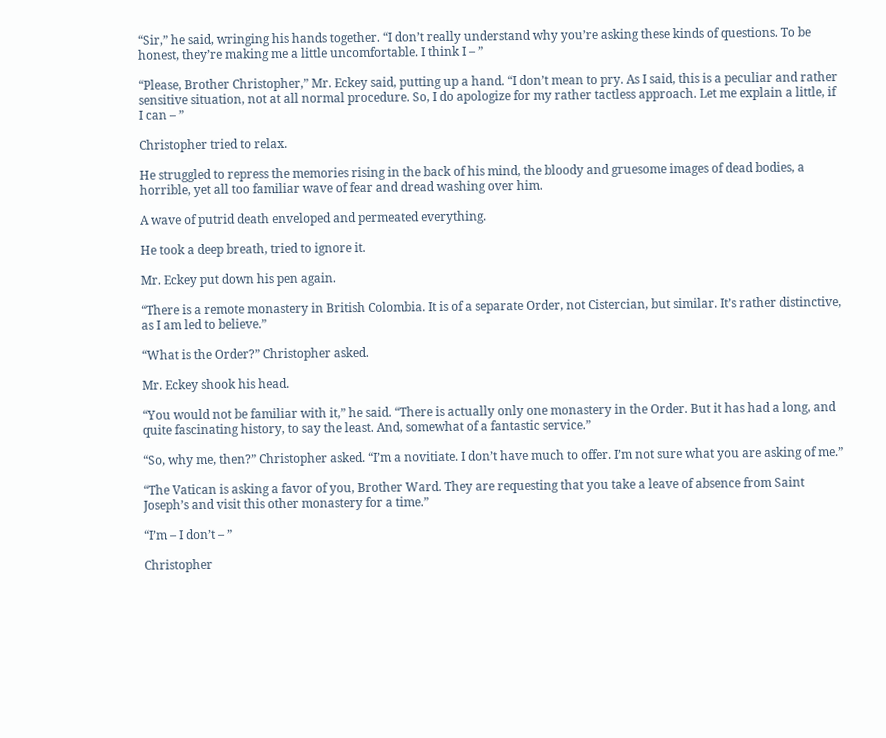“Sir,” he said, wringing his hands together. “I don’t really understand why you’re asking these kinds of questions. To be honest, they’re making me a little uncomfortable. I think I – ”

“Please, Brother Christopher,” Mr. Eckey said, putting up a hand. “I don’t mean to pry. As I said, this is a peculiar and rather sensitive situation, not at all normal procedure. So, I do apologize for my rather tactless approach. Let me explain a little, if I can – ”

Christopher tried to relax.

He struggled to repress the memories rising in the back of his mind, the bloody and gruesome images of dead bodies, a horrible, yet all too familiar wave of fear and dread washing over him.

A wave of putrid death enveloped and permeated everything.

He took a deep breath, tried to ignore it.

Mr. Eckey put down his pen again.

“There is a remote monastery in British Colombia. It is of a separate Order, not Cistercian, but similar. It’s rather distinctive, as I am led to believe.”

“What is the Order?” Christopher asked.

Mr. Eckey shook his head.

“You would not be familiar with it,” he said. “There is actually only one monastery in the Order. But it has had a long, and quite fascinating history, to say the least. And, somewhat of a fantastic service.”

“So, why me, then?” Christopher asked. “I’m a novitiate. I don’t have much to offer. I’m not sure what you are asking of me.”

“The Vatican is asking a favor of you, Brother Ward. They are requesting that you take a leave of absence from Saint Joseph’s and visit this other monastery for a time.”

“I’m – I don’t – ”

Christopher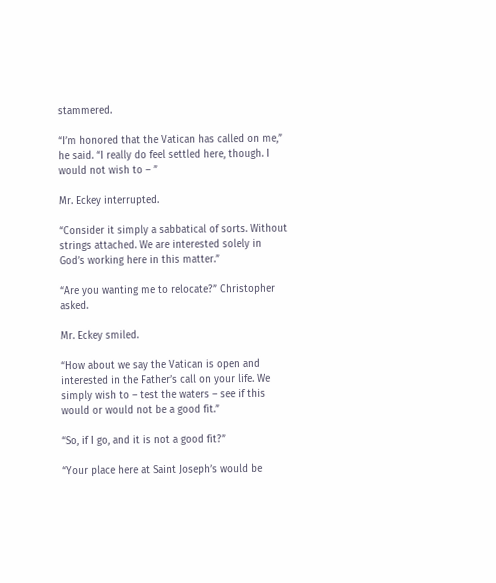stammered.

“I’m honored that the Vatican has called on me,” he said. “I really do feel settled here, though. I would not wish to – ”

Mr. Eckey interrupted.

“Consider it simply a sabbatical of sorts. Without strings attached. We are interested solely in God’s working here in this matter.”

“Are you wanting me to relocate?” Christopher asked.

Mr. Eckey smiled.

“How about we say the Vatican is open and interested in the Father’s call on your life. We simply wish to – test the waters – see if this would or would not be a good fit.”

“So, if I go, and it is not a good fit?”

“Your place here at Saint Joseph’s would be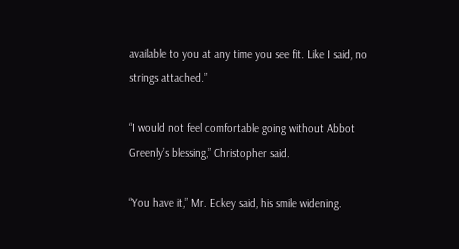available to you at any time you see fit. Like I said, no strings attached.”

“I would not feel comfortable going without Abbot Greenly’s blessing,” Christopher said.

“You have it,” Mr. Eckey said, his smile widening.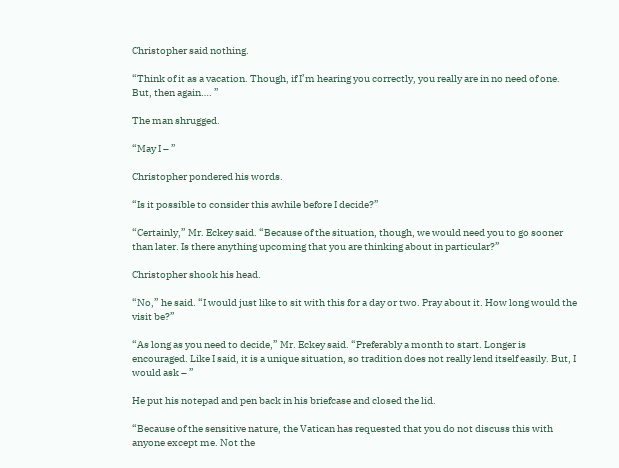Christopher said nothing.

“Think of it as a vacation. Though, if I’m hearing you correctly, you really are in no need of one. But, then again…. ”

The man shrugged.

“May I – ”

Christopher pondered his words.

“Is it possible to consider this awhile before I decide?”

“Certainly,” Mr. Eckey said. “Because of the situation, though, we would need you to go sooner than later. Is there anything upcoming that you are thinking about in particular?”

Christopher shook his head.

“No,” he said. “I would just like to sit with this for a day or two. Pray about it. How long would the visit be?”

“As long as you need to decide,” Mr. Eckey said. “Preferably a month to start. Longer is encouraged. Like I said, it is a unique situation, so tradition does not really lend itself easily. But, I would ask – ”

He put his notepad and pen back in his briefcase and closed the lid.

“Because of the sensitive nature, the Vatican has requested that you do not discuss this with anyone except me. Not the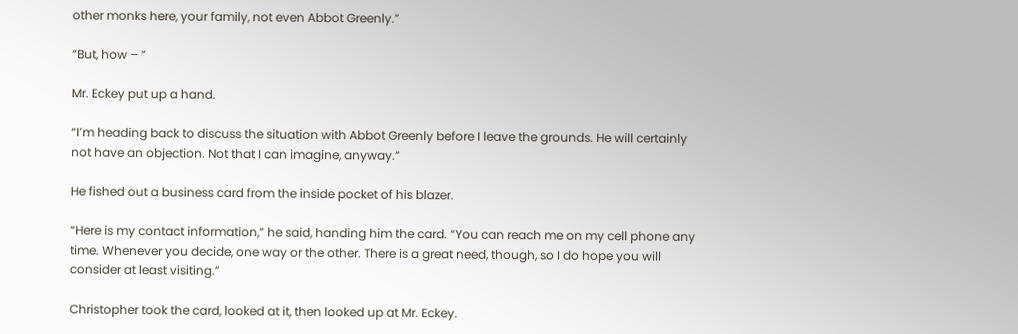other monks here, your family, not even Abbot Greenly.”

“But, how – ”

Mr. Eckey put up a hand.

“I’m heading back to discuss the situation with Abbot Greenly before I leave the grounds. He will certainly not have an objection. Not that I can imagine, anyway.”

He fished out a business card from the inside pocket of his blazer.

“Here is my contact information,” he said, handing him the card. “You can reach me on my cell phone any time. Whenever you decide, one way or the other. There is a great need, though, so I do hope you will consider at least visiting.”

Christopher took the card, looked at it, then looked up at Mr. Eckey.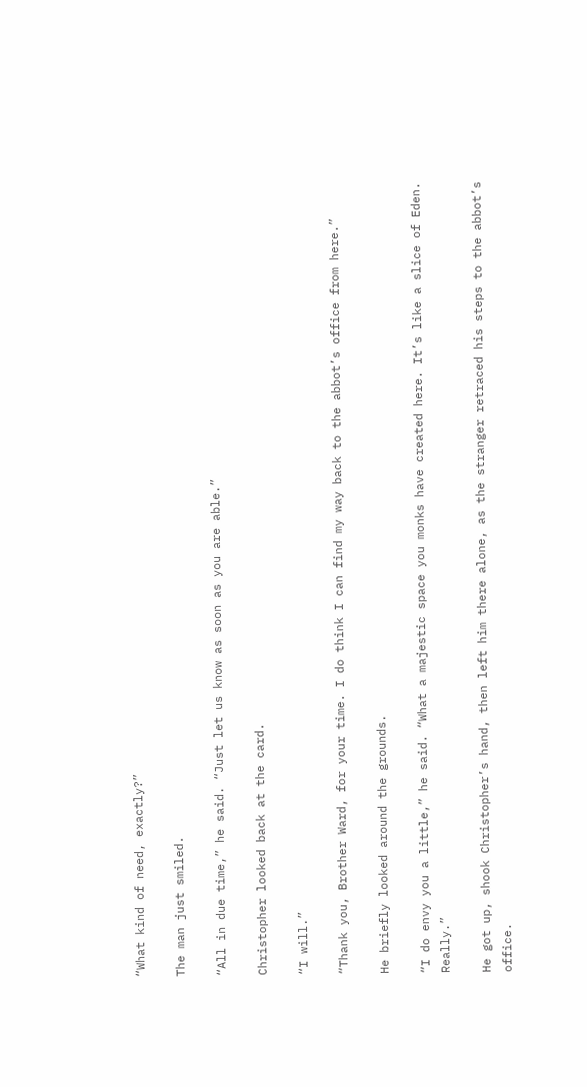“What kind of need, exactly?”

The man just smiled.

“All in due time,” he said. “Just let us know as soon as you are able.”

Christopher looked back at the card.

“I will.”

“Thank you, Brother Ward, for your time. I do think I can find my way back to the abbot’s office from here.”

He briefly looked around the grounds.

“I do envy you a little,” he said. “What a majestic space you monks have created here. It’s like a slice of Eden. Really.”

He got up, shook Christopher’s hand, then left him there alone, as the stranger retraced his steps to the abbot’s office.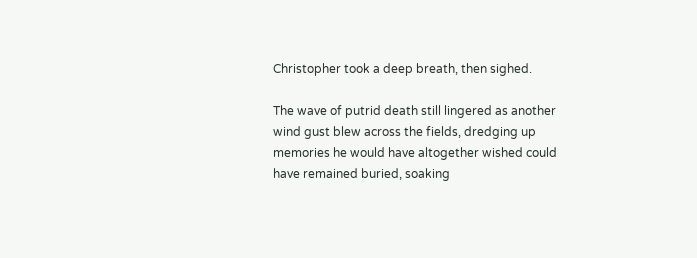Christopher took a deep breath, then sighed.

The wave of putrid death still lingered as another wind gust blew across the fields, dredging up memories he would have altogether wished could have remained buried, soaking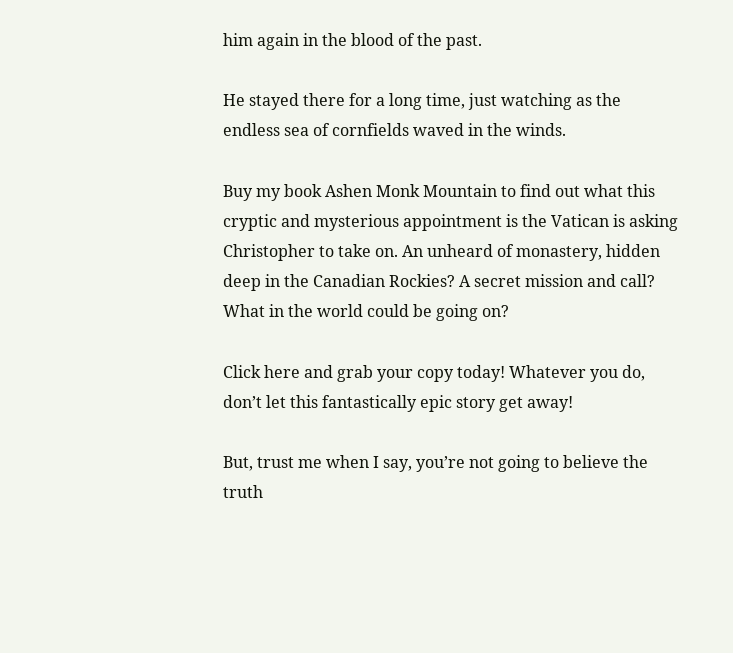him again in the blood of the past.

He stayed there for a long time, just watching as the endless sea of cornfields waved in the winds.

Buy my book Ashen Monk Mountain to find out what this cryptic and mysterious appointment is the Vatican is asking Christopher to take on. An unheard of monastery, hidden deep in the Canadian Rockies? A secret mission and call? What in the world could be going on?

Click here and grab your copy today! Whatever you do, don’t let this fantastically epic story get away!

But, trust me when I say, you’re not going to believe the truth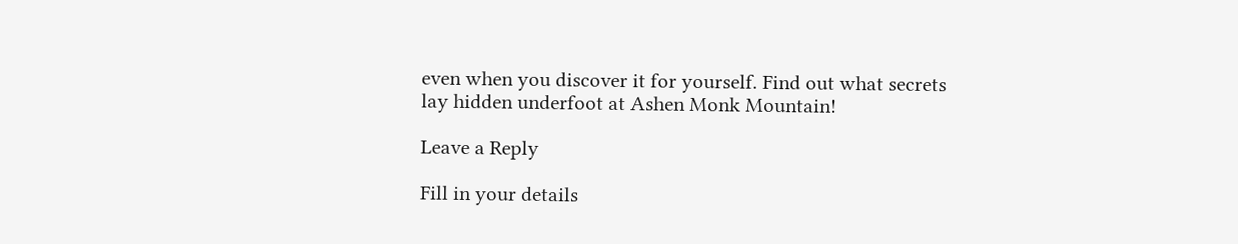even when you discover it for yourself. Find out what secrets lay hidden underfoot at Ashen Monk Mountain!

Leave a Reply

Fill in your details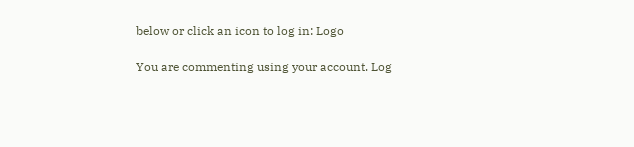below or click an icon to log in: Logo

You are commenting using your account. Log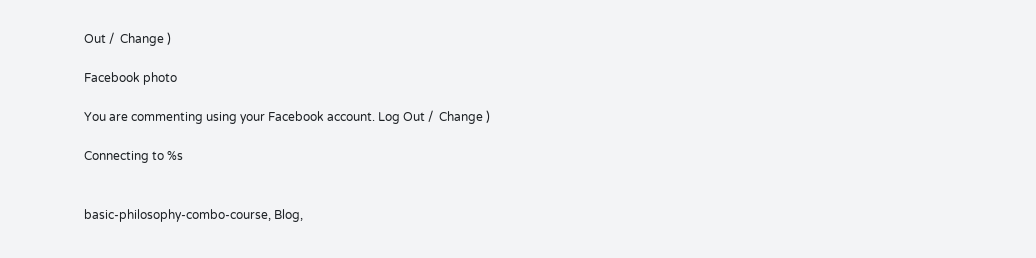Out /  Change )

Facebook photo

You are commenting using your Facebook account. Log Out /  Change )

Connecting to %s


basic-philosophy-combo-course, Blog,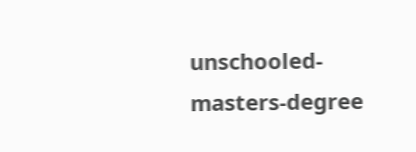unschooled-masters-degree